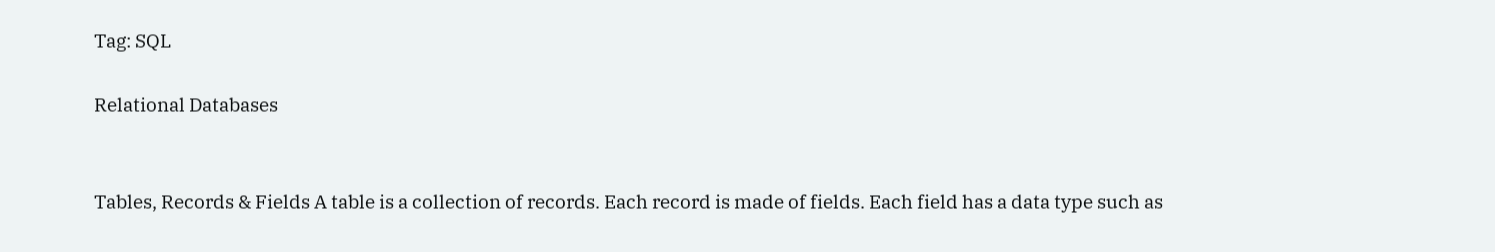Tag: SQL

Relational Databases


Tables, Records & Fields A table is a collection of records. Each record is made of fields. Each field has a data type such as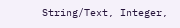String/Text, Integer,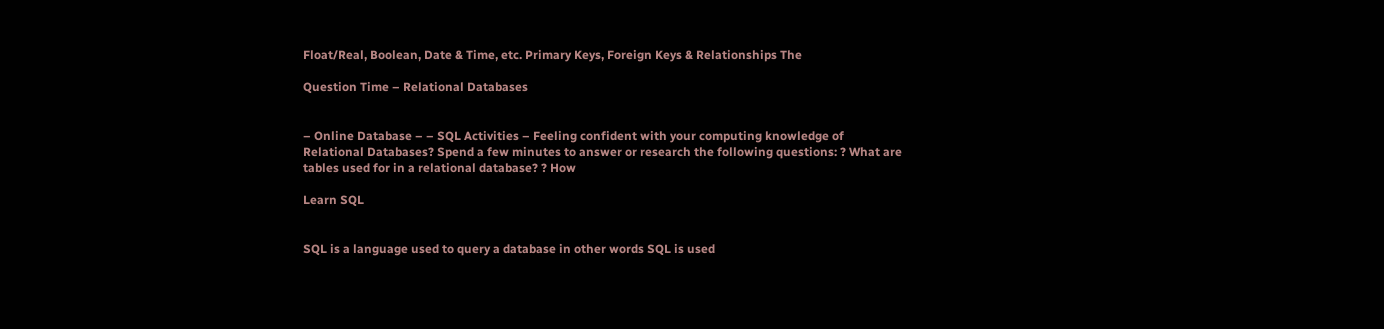Float/Real, Boolean, Date & Time, etc. Primary Keys, Foreign Keys & Relationships The

Question Time – Relational Databases


– Online Database – – SQL Activities – Feeling confident with your computing knowledge of Relational Databases? Spend a few minutes to answer or research the following questions: ? What are tables used for in a relational database? ? How

Learn SQL


SQL is a language used to query a database in other words SQL is used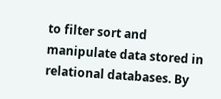to filter sort and manipulate data stored in relational databases. By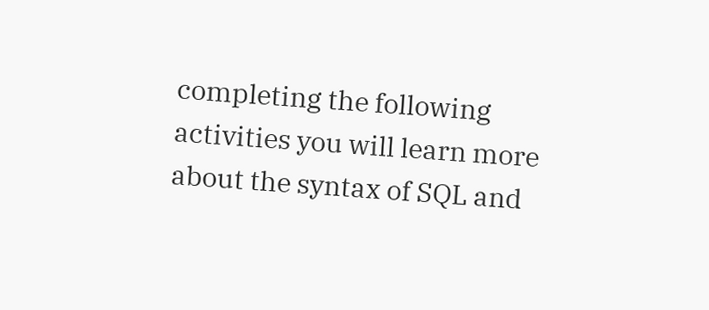completing the following activities you will learn more about the syntax of SQL and